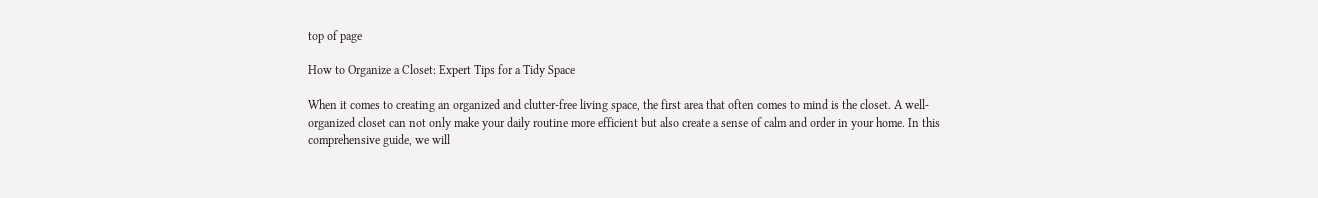top of page

How to Organize a Closet: Expert Tips for a Tidy Space

When it comes to creating an organized and clutter-free living space, the first area that often comes to mind is the closet. A well-organized closet can not only make your daily routine more efficient but also create a sense of calm and order in your home. In this comprehensive guide, we will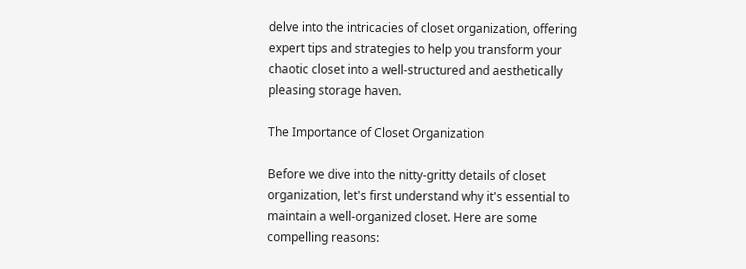delve into the intricacies of closet organization, offering expert tips and strategies to help you transform your chaotic closet into a well-structured and aesthetically pleasing storage haven.

The Importance of Closet Organization

Before we dive into the nitty-gritty details of closet organization, let's first understand why it's essential to maintain a well-organized closet. Here are some compelling reasons: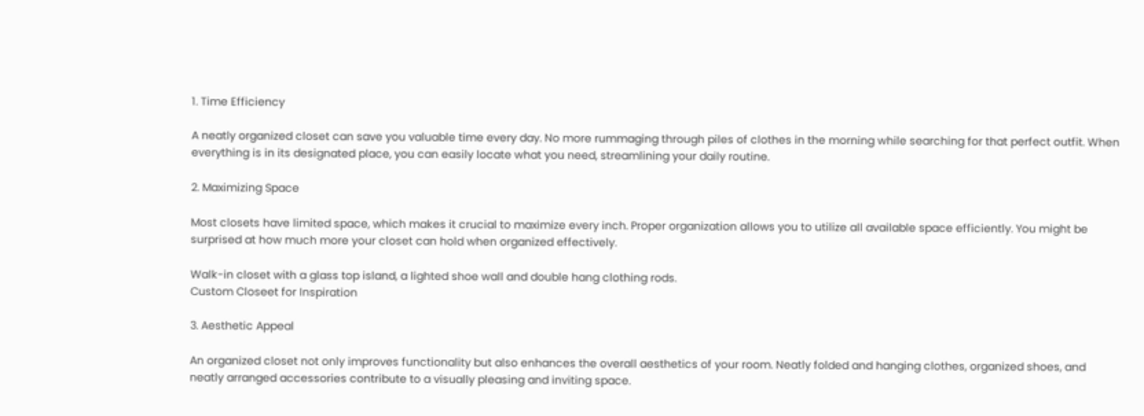1. Time Efficiency

A neatly organized closet can save you valuable time every day. No more rummaging through piles of clothes in the morning while searching for that perfect outfit. When everything is in its designated place, you can easily locate what you need, streamlining your daily routine.

2. Maximizing Space

Most closets have limited space, which makes it crucial to maximize every inch. Proper organization allows you to utilize all available space efficiently. You might be surprised at how much more your closet can hold when organized effectively.

Walk-in closet with a glass top island, a lighted shoe wall and double hang clothing rods.
Custom Closeet for Inspiration

3. Aesthetic Appeal

An organized closet not only improves functionality but also enhances the overall aesthetics of your room. Neatly folded and hanging clothes, organized shoes, and neatly arranged accessories contribute to a visually pleasing and inviting space.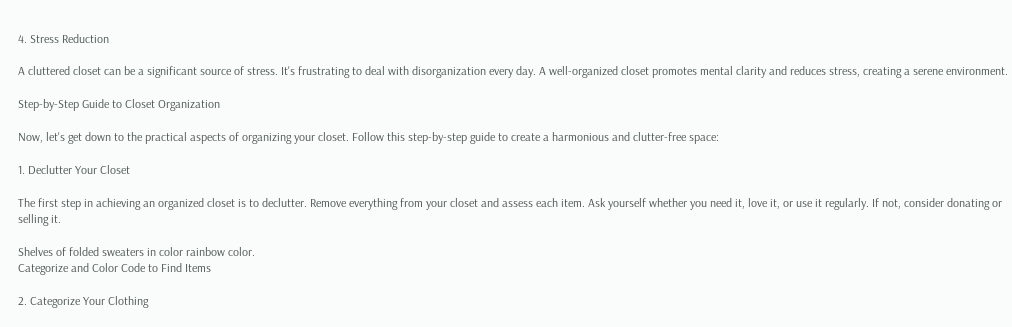4. Stress Reduction

A cluttered closet can be a significant source of stress. It's frustrating to deal with disorganization every day. A well-organized closet promotes mental clarity and reduces stress, creating a serene environment.

Step-by-Step Guide to Closet Organization

Now, let's get down to the practical aspects of organizing your closet. Follow this step-by-step guide to create a harmonious and clutter-free space:

1. Declutter Your Closet

The first step in achieving an organized closet is to declutter. Remove everything from your closet and assess each item. Ask yourself whether you need it, love it, or use it regularly. If not, consider donating or selling it.

Shelves of folded sweaters in color rainbow color.
Categorize and Color Code to Find Items

2. Categorize Your Clothing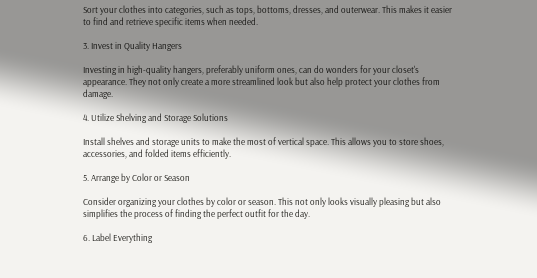Sort your clothes into categories, such as tops, bottoms, dresses, and outerwear. This makes it easier to find and retrieve specific items when needed.

3. Invest in Quality Hangers

Investing in high-quality hangers, preferably uniform ones, can do wonders for your closet's appearance. They not only create a more streamlined look but also help protect your clothes from damage.

4. Utilize Shelving and Storage Solutions

Install shelves and storage units to make the most of vertical space. This allows you to store shoes, accessories, and folded items efficiently.

5. Arrange by Color or Season

Consider organizing your clothes by color or season. This not only looks visually pleasing but also simplifies the process of finding the perfect outfit for the day.

6. Label Everything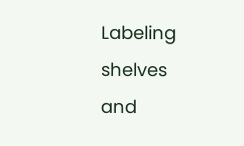Labeling shelves and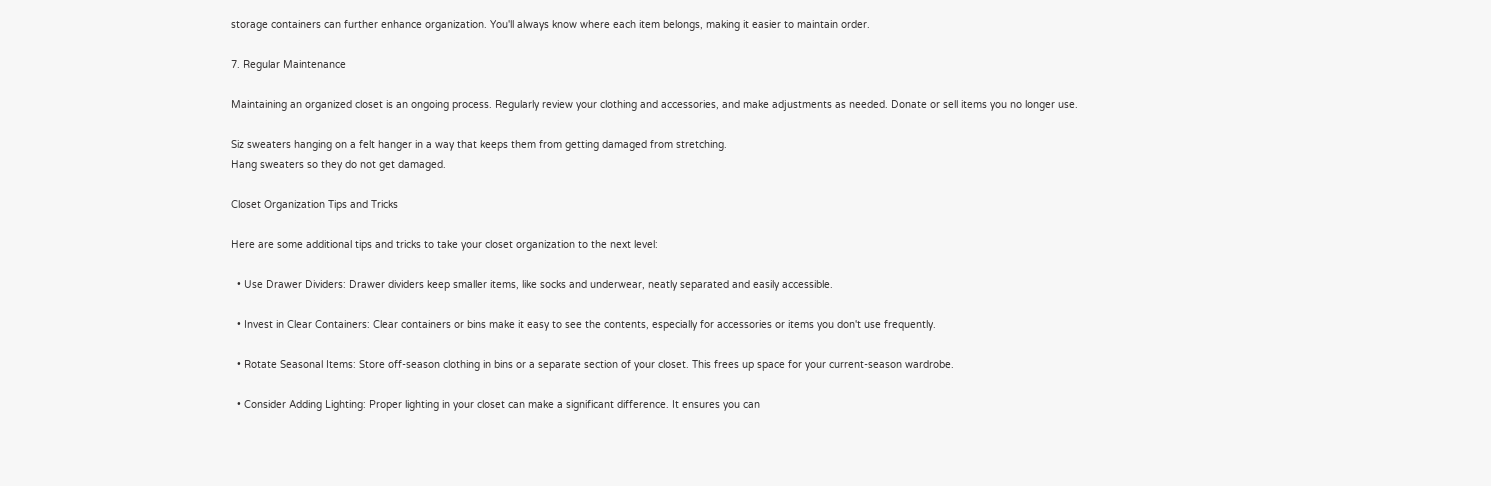storage containers can further enhance organization. You'll always know where each item belongs, making it easier to maintain order.

7. Regular Maintenance

Maintaining an organized closet is an ongoing process. Regularly review your clothing and accessories, and make adjustments as needed. Donate or sell items you no longer use.

Siz sweaters hanging on a felt hanger in a way that keeps them from getting damaged from stretching.
Hang sweaters so they do not get damaged.

Closet Organization Tips and Tricks

Here are some additional tips and tricks to take your closet organization to the next level:

  • Use Drawer Dividers: Drawer dividers keep smaller items, like socks and underwear, neatly separated and easily accessible.

  • Invest in Clear Containers: Clear containers or bins make it easy to see the contents, especially for accessories or items you don't use frequently.

  • Rotate Seasonal Items: Store off-season clothing in bins or a separate section of your closet. This frees up space for your current-season wardrobe.

  • Consider Adding Lighting: Proper lighting in your closet can make a significant difference. It ensures you can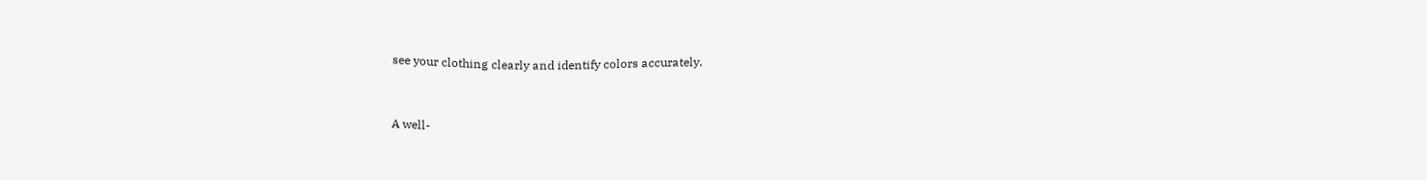see your clothing clearly and identify colors accurately.


A well-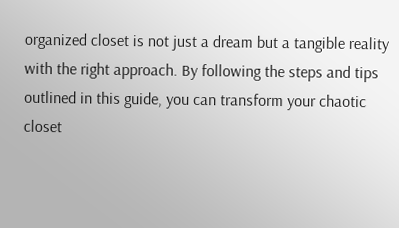organized closet is not just a dream but a tangible reality with the right approach. By following the steps and tips outlined in this guide, you can transform your chaotic closet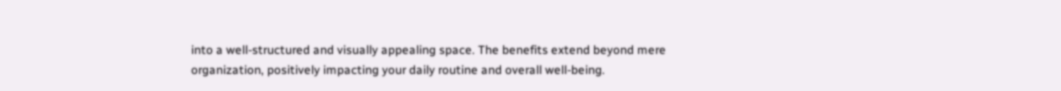into a well-structured and visually appealing space. The benefits extend beyond mere organization, positively impacting your daily routine and overall well-being.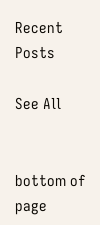Recent Posts

See All


bottom of page